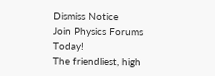Dismiss Notice
Join Physics Forums Today!
The friendliest, high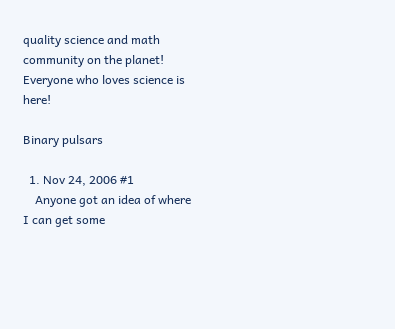quality science and math community on the planet! Everyone who loves science is here!

Binary pulsars

  1. Nov 24, 2006 #1
    Anyone got an idea of where I can get some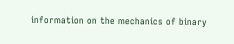information on the mechanics of binary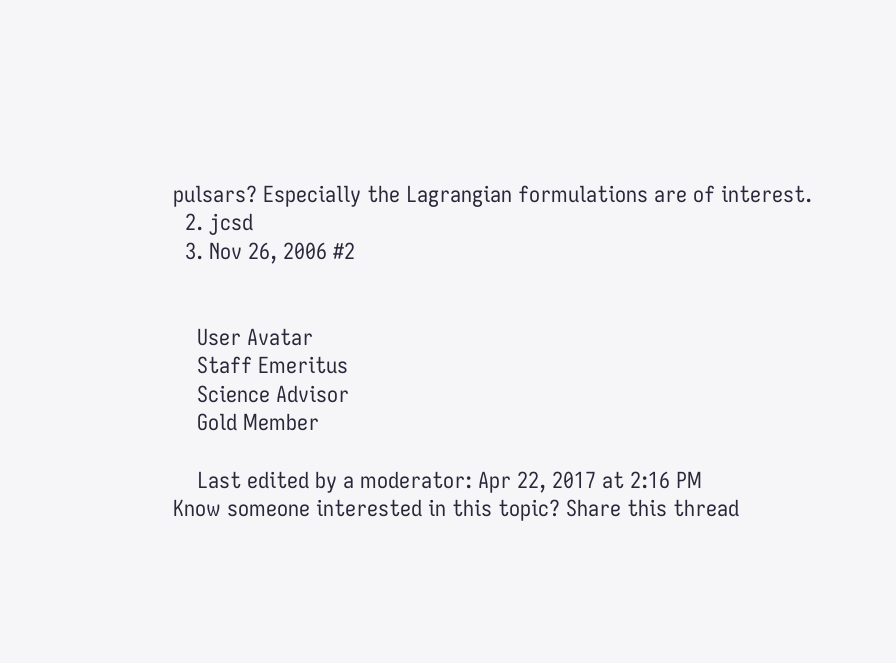pulsars? Especially the Lagrangian formulations are of interest.
  2. jcsd
  3. Nov 26, 2006 #2


    User Avatar
    Staff Emeritus
    Science Advisor
    Gold Member

    Last edited by a moderator: Apr 22, 2017 at 2:16 PM
Know someone interested in this topic? Share this thread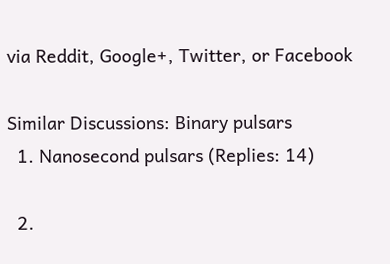via Reddit, Google+, Twitter, or Facebook

Similar Discussions: Binary pulsars
  1. Nanosecond pulsars (Replies: 14)

  2.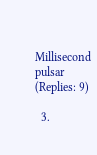Millisecond pulsar (Replies: 9)

  3.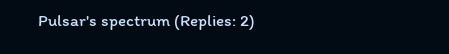Pulsar's spectrum (Replies: 2)